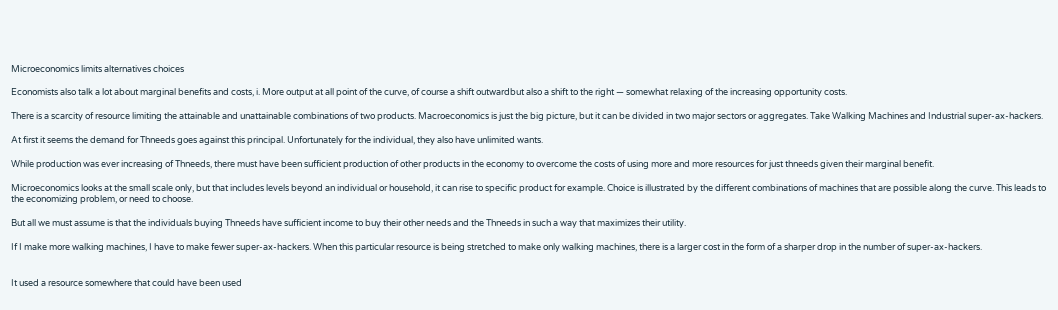Microeconomics limits alternatives choices

Economists also talk a lot about marginal benefits and costs, i. More output at all point of the curve, of course a shift outwardbut also a shift to the right — somewhat relaxing of the increasing opportunity costs.

There is a scarcity of resource limiting the attainable and unattainable combinations of two products. Macroeconomics is just the big picture, but it can be divided in two major sectors or aggregates. Take Walking Machines and Industrial super-ax-hackers.

At first it seems the demand for Thneeds goes against this principal. Unfortunately for the individual, they also have unlimited wants.

While production was ever increasing of Thneeds, there must have been sufficient production of other products in the economy to overcome the costs of using more and more resources for just thneeds given their marginal benefit.

Microeconomics looks at the small scale only, but that includes levels beyond an individual or household, it can rise to specific product for example. Choice is illustrated by the different combinations of machines that are possible along the curve. This leads to the economizing problem, or need to choose.

But all we must assume is that the individuals buying Thneeds have sufficient income to buy their other needs and the Thneeds in such a way that maximizes their utility.

If I make more walking machines, I have to make fewer super-ax-hackers. When this particular resource is being stretched to make only walking machines, there is a larger cost in the form of a sharper drop in the number of super-ax-hackers.


It used a resource somewhere that could have been used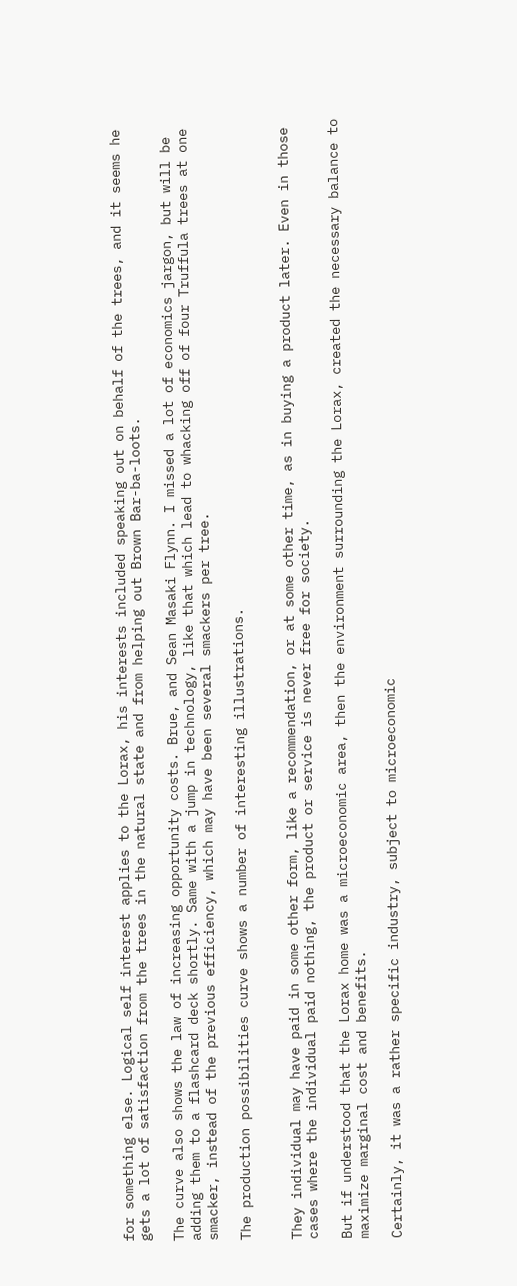for something else. Logical self interest applies to the Lorax, his interests included speaking out on behalf of the trees, and it seems he gets a lot of satisfaction from the trees in the natural state and from helping out Brown Bar-ba-loots.

The curve also shows the law of increasing opportunity costs. Brue, and Sean Masaki Flynn. I missed a lot of economics jargon, but will be adding them to a flashcard deck shortly. Same with a jump in technology, like that which lead to whacking off of four Truffula trees at one smacker, instead of the previous efficiency, which may have been several smackers per tree.

The production possibilities curve shows a number of interesting illustrations.


They individual may have paid in some other form, like a recommendation, or at some other time, as in buying a product later. Even in those cases where the individual paid nothing, the product or service is never free for society.

But if understood that the Lorax home was a microeconomic area, then the environment surrounding the Lorax, created the necessary balance to maximize marginal cost and benefits.

Certainly, it was a rather specific industry, subject to microeconomic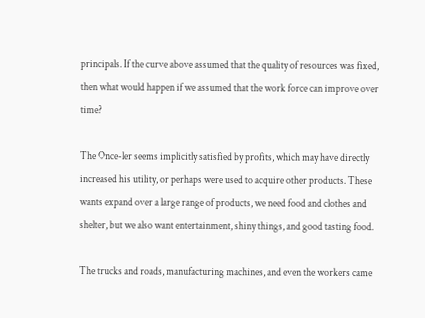principals. If the curve above assumed that the quality of resources was fixed, then what would happen if we assumed that the work force can improve over time?

The Once-ler seems implicitly satisfied by profits, which may have directly increased his utility, or perhaps were used to acquire other products. These wants expand over a large range of products, we need food and clothes and shelter, but we also want entertainment, shiny things, and good tasting food.

The trucks and roads, manufacturing machines, and even the workers came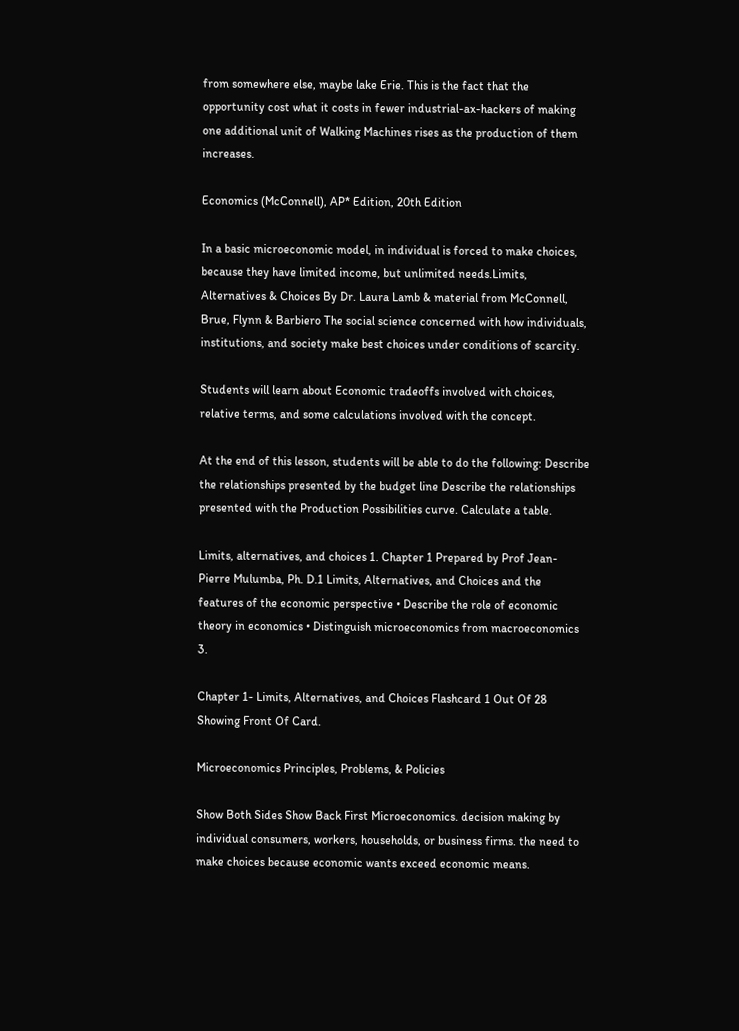from somewhere else, maybe lake Erie. This is the fact that the opportunity cost what it costs in fewer industrial-ax-hackers of making one additional unit of Walking Machines rises as the production of them increases.

Economics (McConnell), AP* Edition, 20th Edition

In a basic microeconomic model, in individual is forced to make choices, because they have limited income, but unlimited needs.Limits, Alternatives & Choices By Dr. Laura Lamb & material from McConnell, Brue, Flynn & Barbiero The social science concerned with how individuals, institutions, and society make best choices under conditions of scarcity.

Students will learn about Economic tradeoffs involved with choices, relative terms, and some calculations involved with the concept.

At the end of this lesson, students will be able to do the following: Describe the relationships presented by the budget line Describe the relationships presented with the Production Possibilities curve. Calculate a table.

Limits, alternatives, and choices 1. Chapter 1 Prepared by Prof Jean-Pierre Mulumba, Ph. D.1 Limits, Alternatives, and Choices and the features of the economic perspective • Describe the role of economic theory in economics • Distinguish microeconomics from macroeconomics 3.

Chapter 1- Limits, Alternatives, and Choices Flashcard 1 Out Of 28 Showing Front Of Card.

Microeconomics Principles, Problems, & Policies

Show Both Sides Show Back First Microeconomics. decision making by individual consumers, workers, households, or business firms. the need to make choices because economic wants exceed economic means.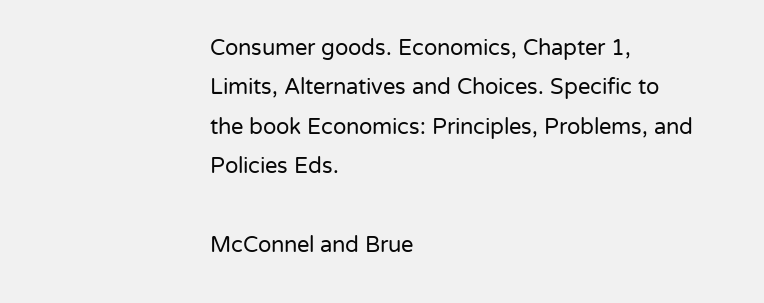Consumer goods. Economics, Chapter 1, Limits, Alternatives and Choices. Specific to the book Economics: Principles, Problems, and Policies Eds.

McConnel and Brue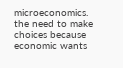microeconomics. the need to make choices because economic wants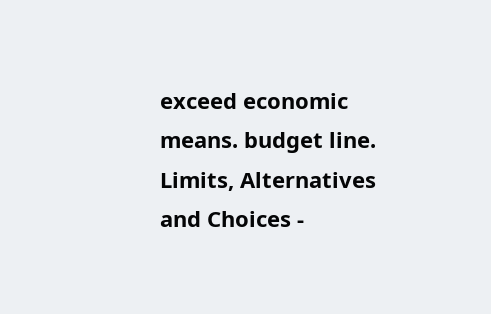exceed economic means. budget line. Limits, Alternatives and Choices -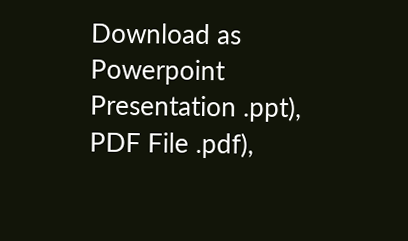Download as Powerpoint Presentation .ppt), PDF File .pdf),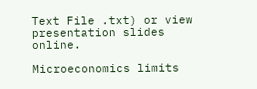Text File .txt) or view presentation slides online.

Microeconomics limits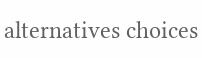alternatives choices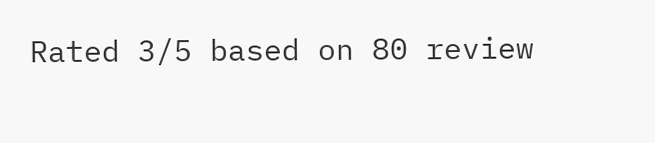Rated 3/5 based on 80 review